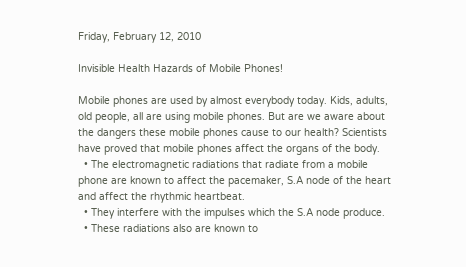Friday, February 12, 2010

Invisible Health Hazards of Mobile Phones!

Mobile phones are used by almost everybody today. Kids, adults, old people, all are using mobile phones. But are we aware about the dangers these mobile phones cause to our health? Scientists have proved that mobile phones affect the organs of the body.
  • The electromagnetic radiations that radiate from a mobile phone are known to affect the pacemaker, S.A node of the heart and affect the rhythmic heartbeat.
  • They interfere with the impulses which the S.A node produce.
  • These radiations also are known to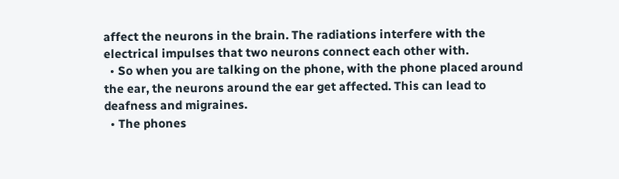affect the neurons in the brain. The radiations interfere with the electrical impulses that two neurons connect each other with.
  • So when you are talking on the phone, with the phone placed around the ear, the neurons around the ear get affected. This can lead to deafness and migraines.
  • The phones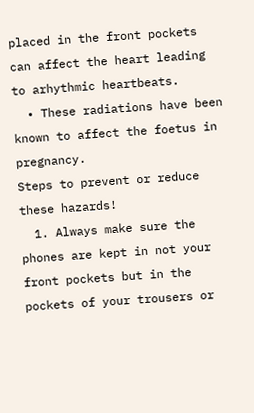placed in the front pockets can affect the heart leading to arhythmic heartbeats.
  • These radiations have been known to affect the foetus in pregnancy.
Steps to prevent or reduce these hazards!
  1. Always make sure the phones are kept in not your front pockets but in the pockets of your trousers or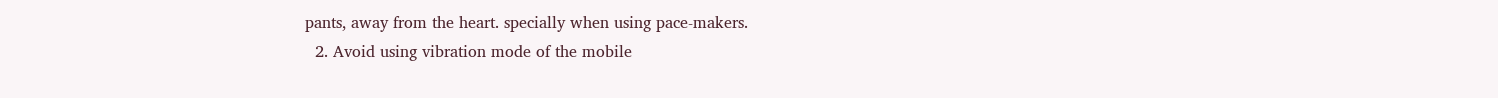pants, away from the heart. specially when using pace-makers.
  2. Avoid using vibration mode of the mobile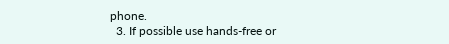phone.
  3. If possible use hands-free or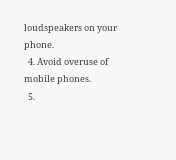loudspeakers on your phone.
  4. Avoid overuse of mobile phones.
  5.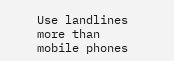Use landlines more than mobile phones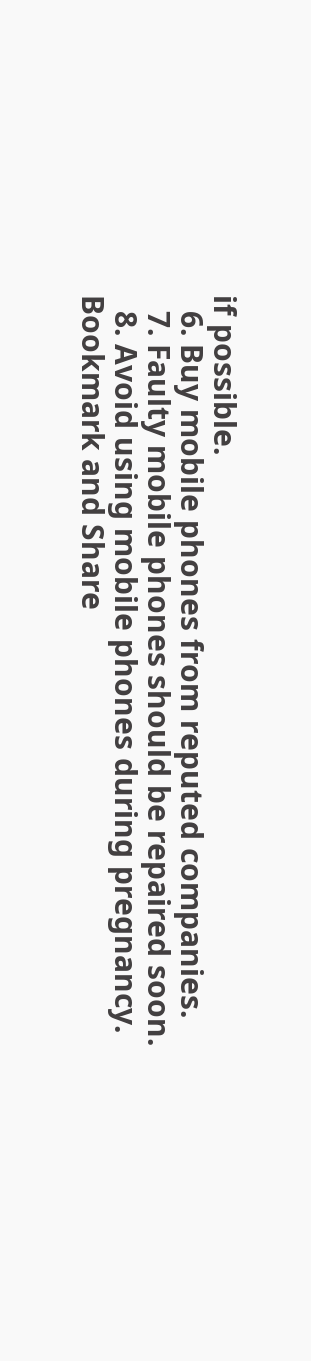if possible.
  6. Buy mobile phones from reputed companies.
  7. Faulty mobile phones should be repaired soon.
  8. Avoid using mobile phones during pregnancy.
Bookmark and Share